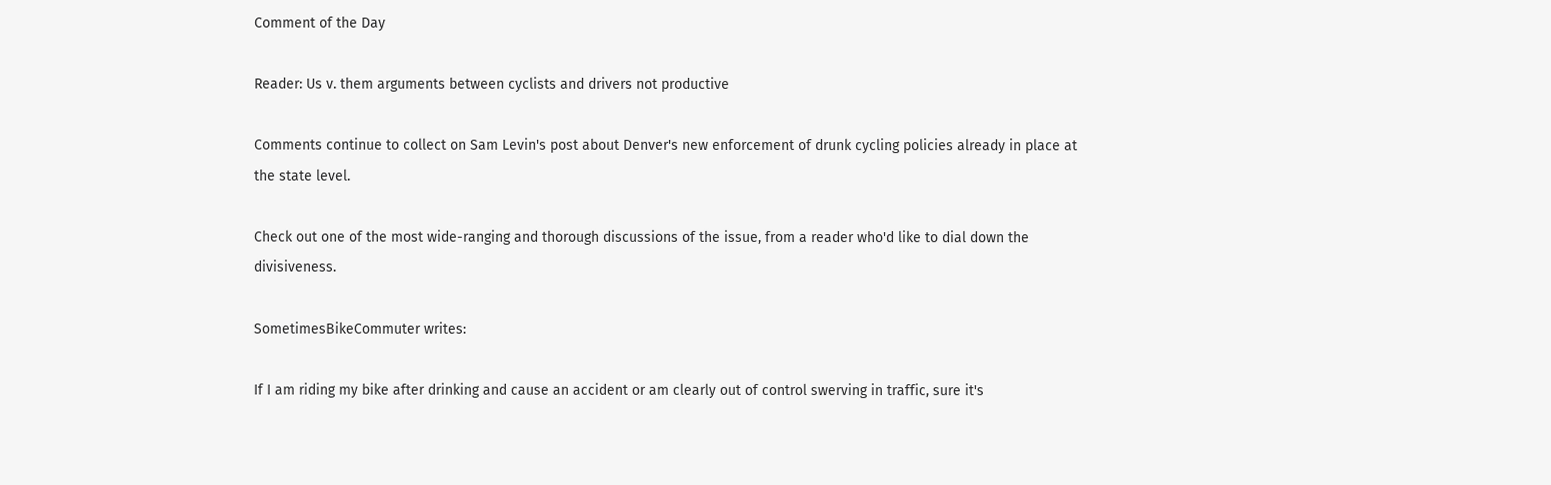Comment of the Day

Reader: Us v. them arguments between cyclists and drivers not productive

Comments continue to collect on Sam Levin's post about Denver's new enforcement of drunk cycling policies already in place at the state level.

Check out one of the most wide-ranging and thorough discussions of the issue, from a reader who'd like to dial down the divisiveness.

SometimesBikeCommuter writes:

If I am riding my bike after drinking and cause an accident or am clearly out of control swerving in traffic, sure it's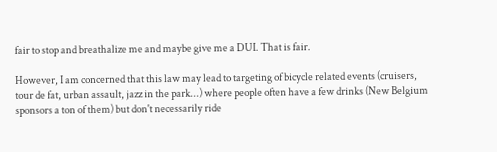fair to stop and breathalize me and maybe give me a DUI. That is fair.

However, I am concerned that this law may lead to targeting of bicycle related events (cruisers, tour de fat, urban assault, jazz in the park...) where people often have a few drinks (New Belgium sponsors a ton of them) but don't necessarily ride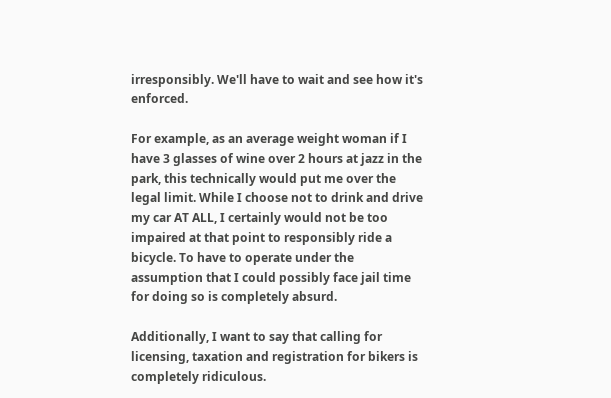irresponsibly. We'll have to wait and see how it's enforced.

For example, as an average weight woman if I have 3 glasses of wine over 2 hours at jazz in the park, this technically would put me over the legal limit. While I choose not to drink and drive my car AT ALL, I certainly would not be too impaired at that point to responsibly ride a bicycle. To have to operate under the assumption that I could possibly face jail time for doing so is completely absurd.

Additionally, I want to say that calling for licensing, taxation and registration for bikers is completely ridiculous.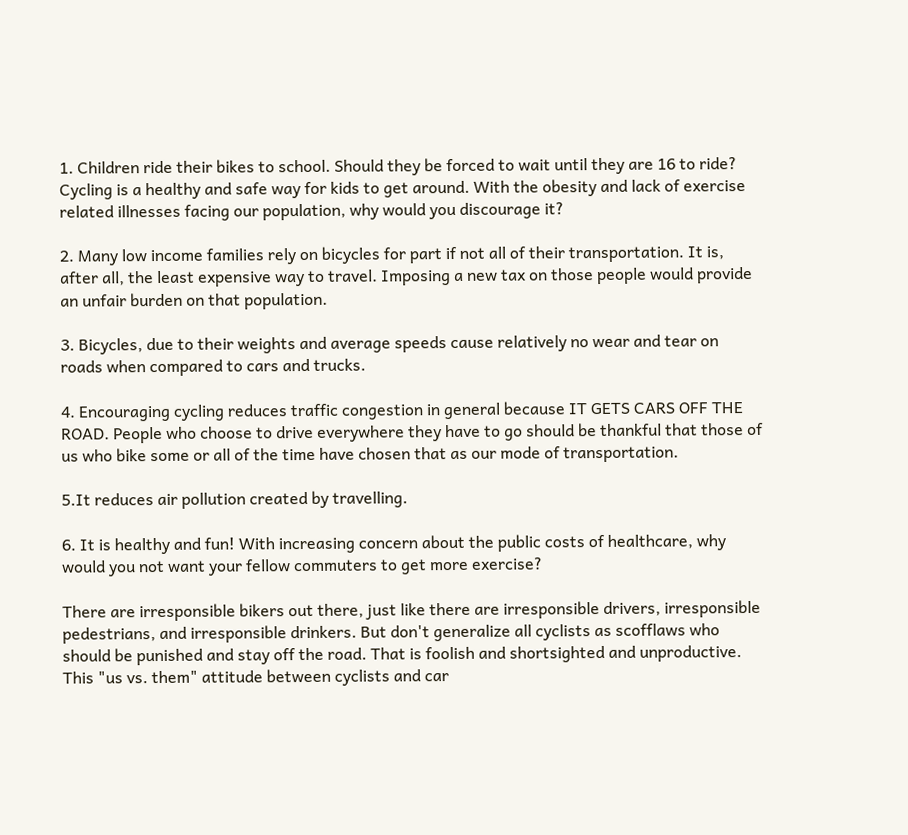1. Children ride their bikes to school. Should they be forced to wait until they are 16 to ride? Cycling is a healthy and safe way for kids to get around. With the obesity and lack of exercise related illnesses facing our population, why would you discourage it?

2. Many low income families rely on bicycles for part if not all of their transportation. It is, after all, the least expensive way to travel. Imposing a new tax on those people would provide an unfair burden on that population.

3. Bicycles, due to their weights and average speeds cause relatively no wear and tear on roads when compared to cars and trucks.

4. Encouraging cycling reduces traffic congestion in general because IT GETS CARS OFF THE ROAD. People who choose to drive everywhere they have to go should be thankful that those of us who bike some or all of the time have chosen that as our mode of transportation.

5.It reduces air pollution created by travelling.

6. It is healthy and fun! With increasing concern about the public costs of healthcare, why would you not want your fellow commuters to get more exercise?

There are irresponsible bikers out there, just like there are irresponsible drivers, irresponsible pedestrians, and irresponsible drinkers. But don't generalize all cyclists as scofflaws who should be punished and stay off the road. That is foolish and shortsighted and unproductive. This "us vs. them" attitude between cyclists and car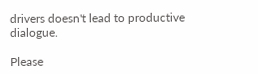drivers doesn't lead to productive dialogue.

Please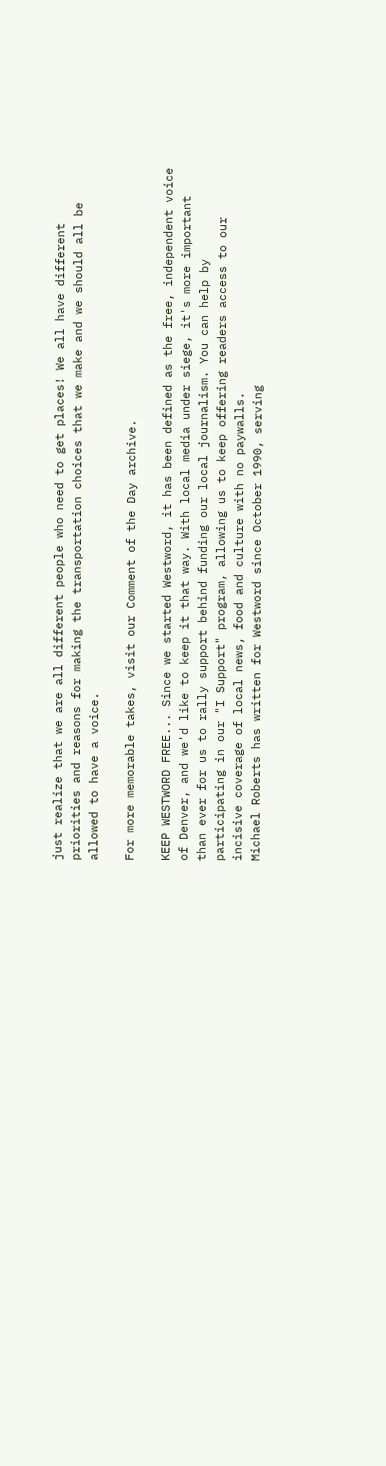just realize that we are all different people who need to get places! We all have different priorities and reasons for making the transportation choices that we make and we should all be allowed to have a voice.

For more memorable takes, visit our Comment of the Day archive.

KEEP WESTWORD FREE... Since we started Westword, it has been defined as the free, independent voice of Denver, and we'd like to keep it that way. With local media under siege, it's more important than ever for us to rally support behind funding our local journalism. You can help by participating in our "I Support" program, allowing us to keep offering readers access to our incisive coverage of local news, food and culture with no paywalls.
Michael Roberts has written for Westword since October 1990, serving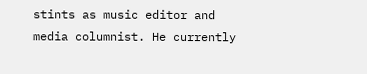stints as music editor and media columnist. He currently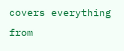covers everything from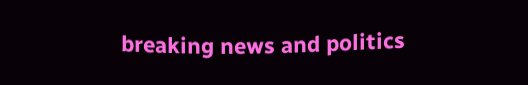breaking news and politics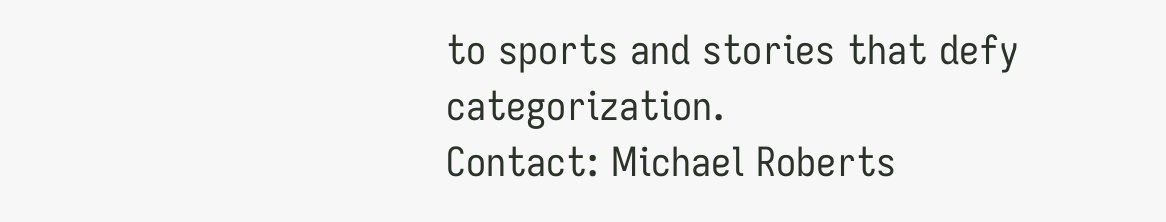to sports and stories that defy categorization.
Contact: Michael Roberts